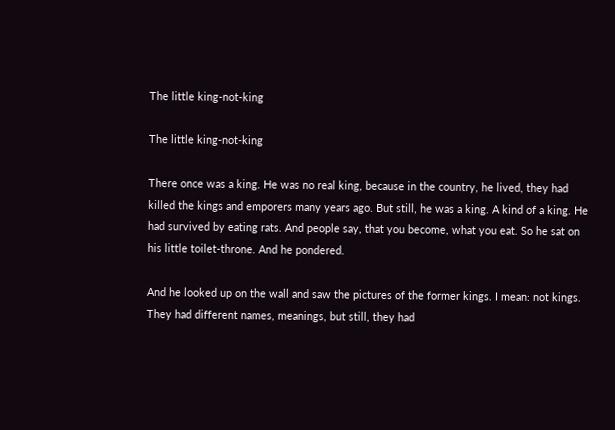The little king-not-king

The little king-not-king

There once was a king. He was no real king, because in the country, he lived, they had killed the kings and emporers many years ago. But still, he was a king. A kind of a king. He had survived by eating rats. And people say, that you become, what you eat. So he sat on his little toilet-throne. And he pondered.

And he looked up on the wall and saw the pictures of the former kings. I mean: not kings. They had different names, meanings, but still, they had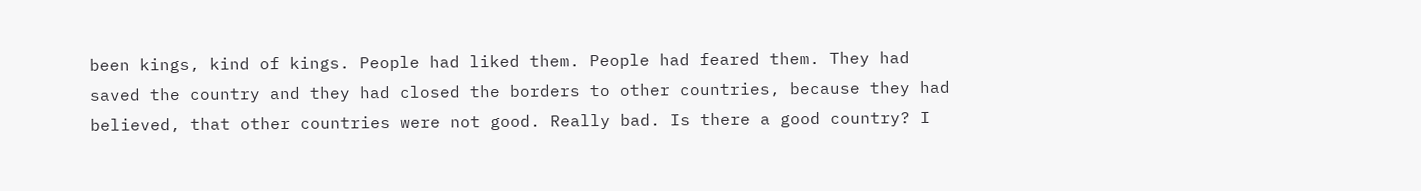been kings, kind of kings. People had liked them. People had feared them. They had saved the country and they had closed the borders to other countries, because they had believed, that other countries were not good. Really bad. Is there a good country? I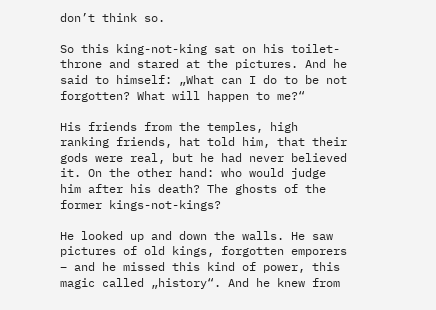don’t think so.

So this king-not-king sat on his toilet-throne and stared at the pictures. And he said to himself: „What can I do to be not forgotten? What will happen to me?“

His friends from the temples, high ranking friends, hat told him, that their gods were real, but he had never believed it. On the other hand: who would judge him after his death? The ghosts of the former kings-not-kings?

He looked up and down the walls. He saw pictures of old kings, forgotten emporers – and he missed this kind of power, this magic called „history“. And he knew from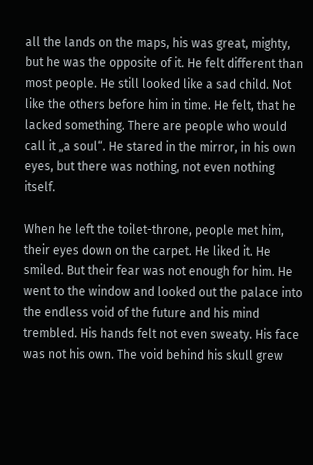all the lands on the maps, his was great, mighty, but he was the opposite of it. He felt different than most people. He still looked like a sad child. Not like the others before him in time. He felt, that he lacked something. There are people who would call it „a soul“. He stared in the mirror, in his own eyes, but there was nothing, not even nothing itself.

When he left the toilet-throne, people met him, their eyes down on the carpet. He liked it. He smiled. But their fear was not enough for him. He went to the window and looked out the palace into the endless void of the future and his mind trembled. His hands felt not even sweaty. His face was not his own. The void behind his skull grew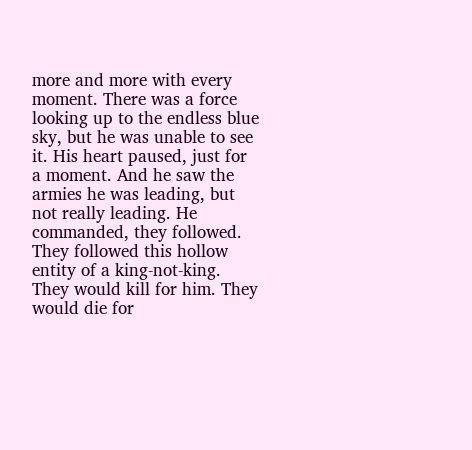more and more with every moment. There was a force looking up to the endless blue sky, but he was unable to see it. His heart paused, just for a moment. And he saw the armies he was leading, but not really leading. He commanded, they followed. They followed this hollow entity of a king-not-king. They would kill for him. They would die for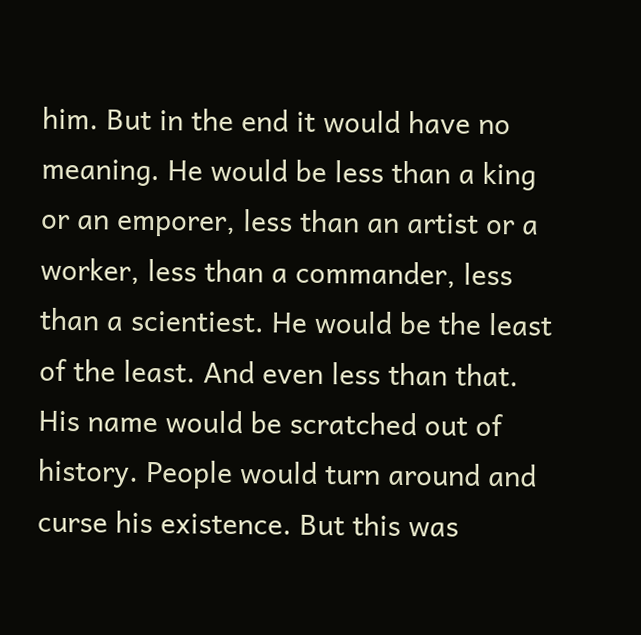him. But in the end it would have no meaning. He would be less than a king or an emporer, less than an artist or a worker, less than a commander, less than a scientiest. He would be the least of the least. And even less than that. His name would be scratched out of history. People would turn around and curse his existence. But this was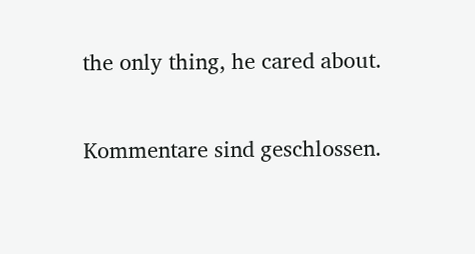the only thing, he cared about.

Kommentare sind geschlossen.